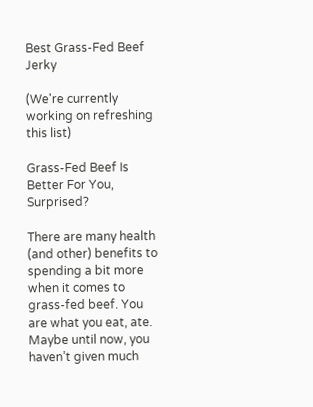Best Grass-Fed Beef Jerky

(We're currently working on refreshing this list)

Grass-Fed Beef Is Better For You, Surprised?

There are many health (and other) benefits to spending a bit more when it comes to grass-fed beef. You are what you eat, ate. Maybe until now, you haven’t given much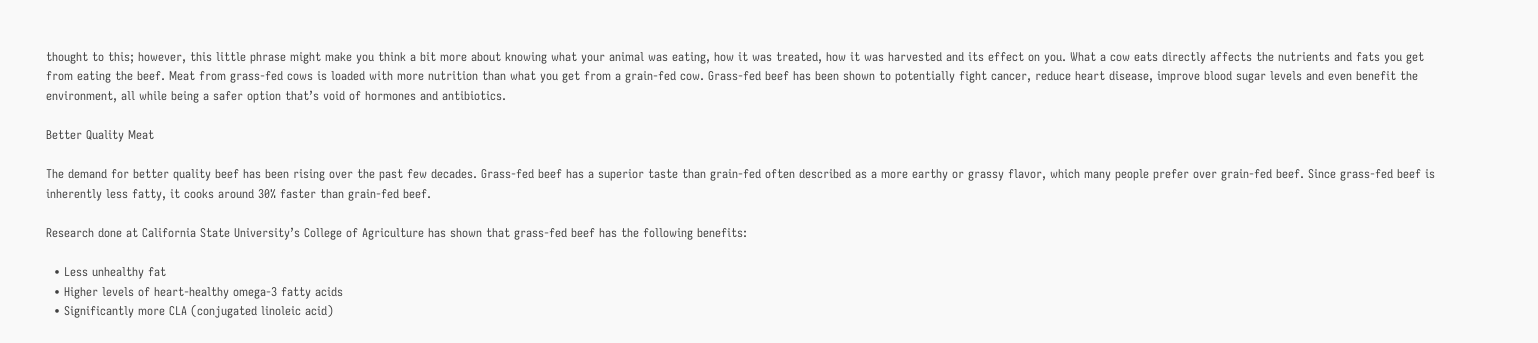thought to this; however, this little phrase might make you think a bit more about knowing what your animal was eating, how it was treated, how it was harvested and its effect on you. What a cow eats directly affects the nutrients and fats you get from eating the beef. Meat from grass-fed cows is loaded with more nutrition than what you get from a grain-fed cow. Grass-fed beef has been shown to potentially fight cancer, reduce heart disease, improve blood sugar levels and even benefit the environment, all while being a safer option that’s void of hormones and antibiotics.

Better Quality Meat

The demand for better quality beef has been rising over the past few decades. Grass-fed beef has a superior taste than grain-fed often described as a more earthy or grassy flavor, which many people prefer over grain-fed beef. Since grass-fed beef is inherently less fatty, it cooks around 30% faster than grain-fed beef.

Research done at California State University’s College of Agriculture has shown that grass-fed beef has the following benefits:

  • Less unhealthy fat
  • Higher levels of heart-healthy omega-3 fatty acids
  • Significantly more CLA (conjugated linoleic acid)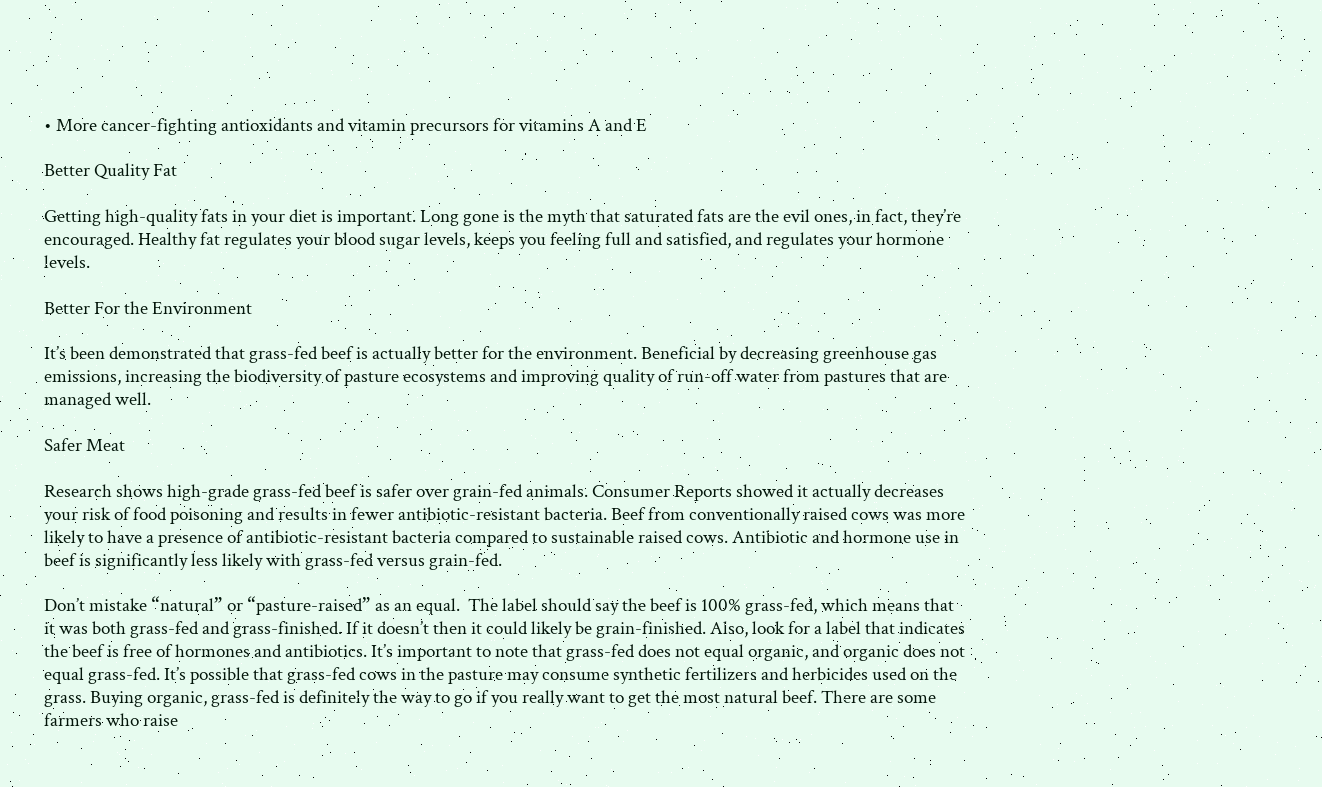• More cancer-fighting antioxidants and vitamin precursors for vitamins A and E

Better Quality Fat

Getting high-quality fats in your diet is important. Long gone is the myth that saturated fats are the evil ones, in fact, they’re encouraged. Healthy fat regulates your blood sugar levels, keeps you feeling full and satisfied, and regulates your hormone levels.

Better For the Environment

It’s been demonstrated that grass-fed beef is actually better for the environment. Beneficial by decreasing greenhouse gas emissions, increasing the biodiversity of pasture ecosystems and improving quality of run-off water from pastures that are managed well.

Safer Meat

Research shows high-grade grass-fed beef is safer over grain-fed animals. Consumer Reports showed it actually decreases your risk of food poisoning and results in fewer antibiotic-resistant bacteria. Beef from conventionally raised cows was more likely to have a presence of antibiotic-resistant bacteria compared to sustainable raised cows. Antibiotic and hormone use in beef is significantly less likely with grass-fed versus grain-fed.

Don’t mistake “natural” or “pasture-raised” as an equal.  The label should say the beef is 100% grass-fed, which means that it was both grass-fed and grass-finished. If it doesn’t then it could likely be grain-finished. Also, look for a label that indicates the beef is free of hormones and antibiotics. It’s important to note that grass-fed does not equal organic, and organic does not equal grass-fed. It’s possible that grass-fed cows in the pasture may consume synthetic fertilizers and herbicides used on the grass. Buying organic, grass-fed is definitely the way to go if you really want to get the most natural beef. There are some farmers who raise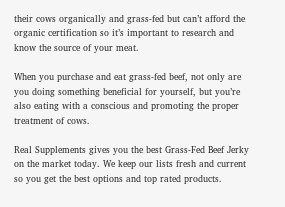their cows organically and grass-fed but can’t afford the organic certification so it’s important to research and know the source of your meat.

When you purchase and eat grass-fed beef, not only are you doing something beneficial for yourself, but you’re also eating with a conscious and promoting the proper treatment of cows.

Real Supplements gives you the best Grass-Fed Beef Jerky on the market today. We keep our lists fresh and current so you get the best options and top rated products.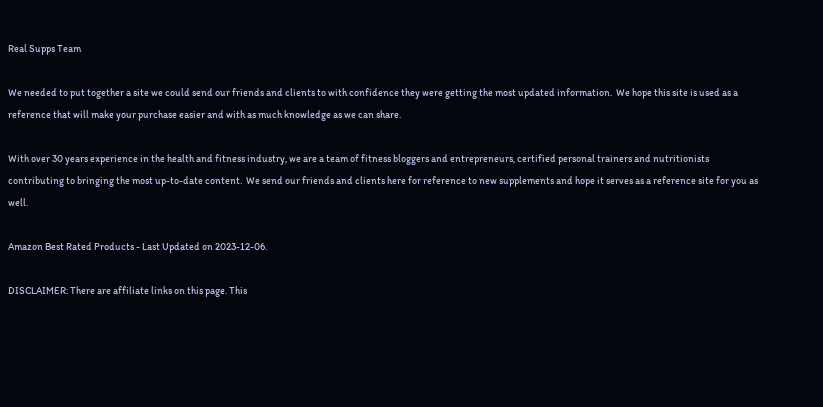Real Supps Team

We needed to put together a site we could send our friends and clients to with confidence they were getting the most updated information.  We hope this site is used as a reference that will make your purchase easier and with as much knowledge as we can share.

With over 30 years experience in the health and fitness industry, we are a team of fitness bloggers and entrepreneurs, certified personal trainers and nutritionists contributing to bringing the most up-to-date content.  We send our friends and clients here for reference to new supplements and hope it serves as a reference site for you as well.

Amazon Best Rated Products - Last Updated on 2023-12-06.

DISCLAIMER: There are affiliate links on this page. This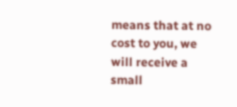means that at no cost to you, we will receive a small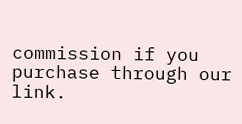commission if you purchase through our link.